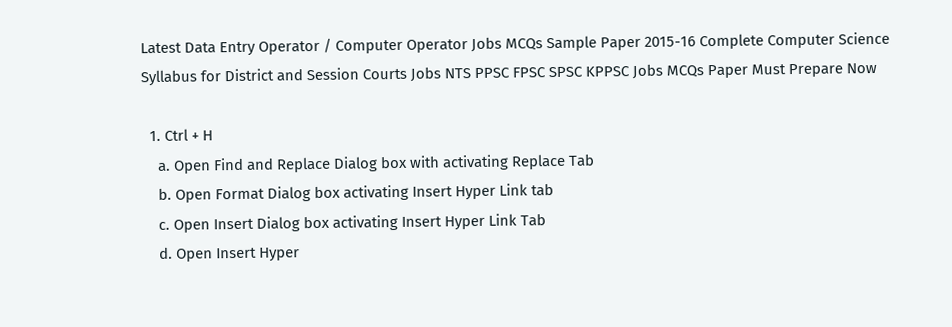Latest Data Entry Operator / Computer Operator Jobs MCQs Sample Paper 2015-16 Complete Computer Science Syllabus for District and Session Courts Jobs NTS PPSC FPSC SPSC KPPSC Jobs MCQs Paper Must Prepare Now

  1. Ctrl + H
    a. Open Find and Replace Dialog box with activating Replace Tab
    b. Open Format Dialog box activating Insert Hyper Link tab
    c. Open Insert Dialog box activating Insert Hyper Link Tab
    d. Open Insert Hyper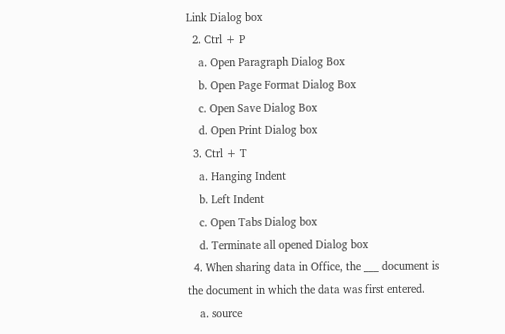Link Dialog box
  2. Ctrl + P
    a. Open Paragraph Dialog Box
    b. Open Page Format Dialog Box
    c. Open Save Dialog Box
    d. Open Print Dialog box
  3. Ctrl + T
    a. Hanging Indent
    b. Left Indent
    c. Open Tabs Dialog box
    d. Terminate all opened Dialog box
  4. When sharing data in Office, the ___ document is the document in which the data was first entered.
    a. source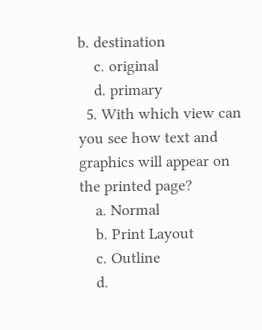b. destination
    c. original
    d. primary
  5. With which view can you see how text and graphics will appear on the printed page?
    a. Normal
    b. Print Layout
    c. Outline
    d.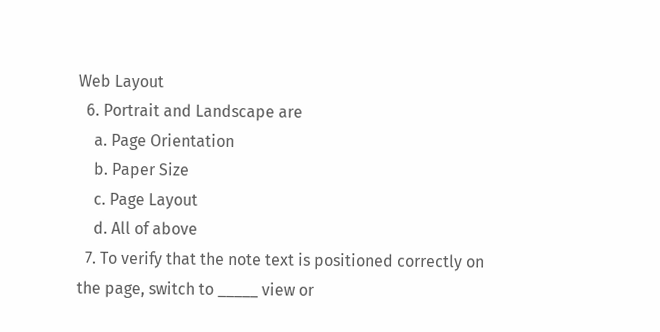Web Layout
  6. Portrait and Landscape are
    a. Page Orientation
    b. Paper Size
    c. Page Layout
    d. All of above
  7. To verify that the note text is positioned correctly on the page, switch to _____ view or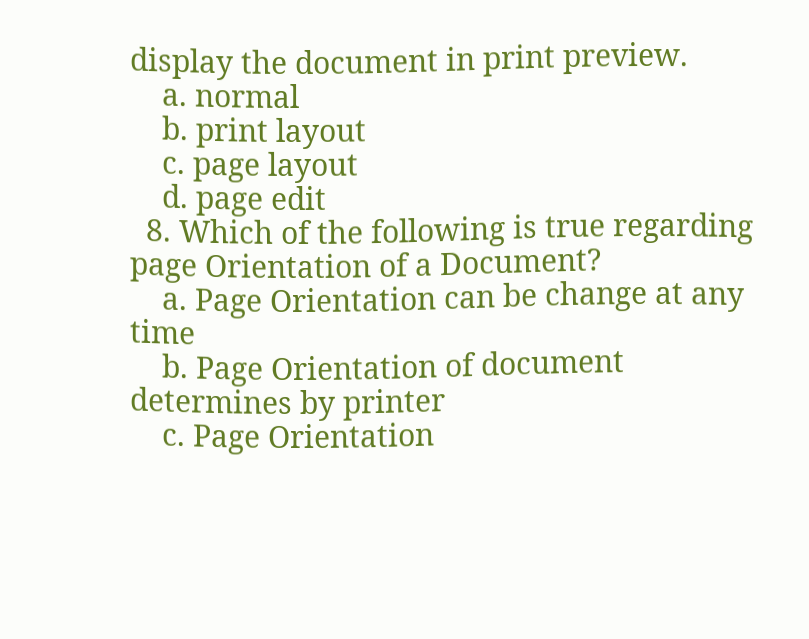display the document in print preview.
    a. normal
    b. print layout
    c. page layout
    d. page edit
  8. Which of the following is true regarding page Orientation of a Document?
    a. Page Orientation can be change at any time
    b. Page Orientation of document determines by printer
    c. Page Orientation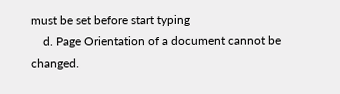must be set before start typing
    d. Page Orientation of a document cannot be changed.